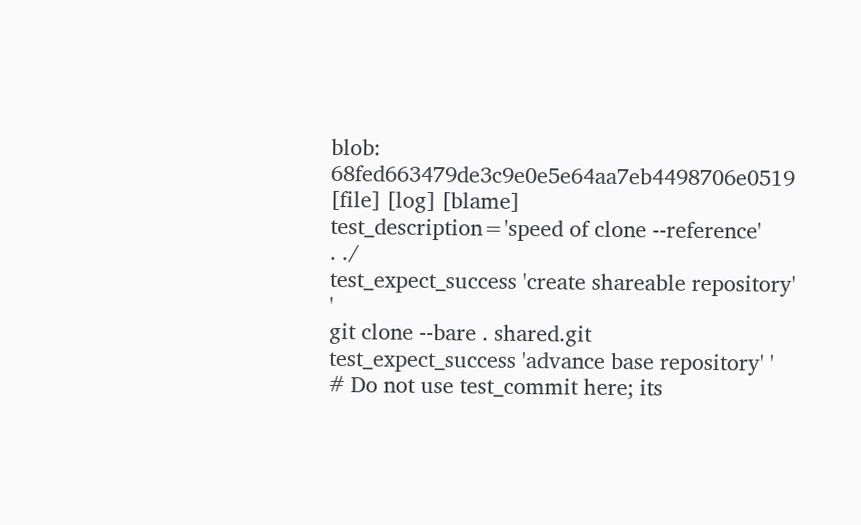blob: 68fed663479de3c9e0e5e64aa7eb4498706e0519 [file] [log] [blame]
test_description='speed of clone --reference'
. ./
test_expect_success 'create shareable repository' '
git clone --bare . shared.git
test_expect_success 'advance base repository' '
# Do not use test_commit here; its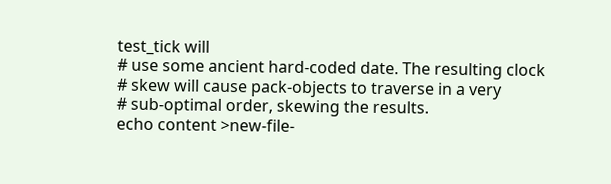test_tick will
# use some ancient hard-coded date. The resulting clock
# skew will cause pack-objects to traverse in a very
# sub-optimal order, skewing the results.
echo content >new-file-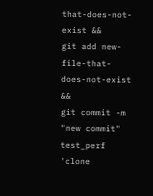that-does-not-exist &&
git add new-file-that-does-not-exist &&
git commit -m "new commit"
test_perf 'clone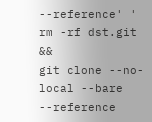--reference' '
rm -rf dst.git &&
git clone --no-local --bare --reference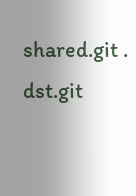shared.git . dst.git